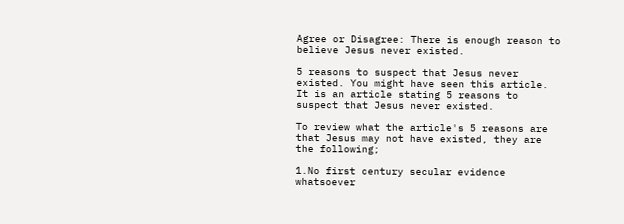Agree or Disagree: There is enough reason to believe Jesus never existed.

5 reasons to suspect that Jesus never existed. You might have seen this article. It is an article stating 5 reasons to suspect that Jesus never existed.

To review what the article's 5 reasons are that Jesus may not have existed, they are the following;

1.No first century secular evidence whatsoever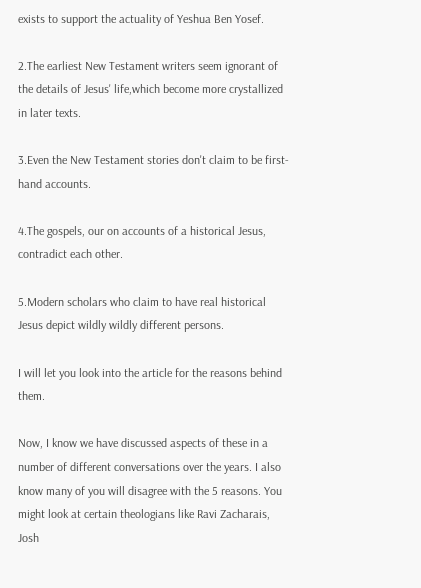exists to support the actuality of Yeshua Ben Yosef.

2.The earliest New Testament writers seem ignorant of the details of Jesus' life,which become more crystallized in later texts.

3.Even the New Testament stories don't claim to be first-hand accounts.

4.The gospels, our on accounts of a historical Jesus, contradict each other.

5.Modern scholars who claim to have real historical Jesus depict wildly wildly different persons.

I will let you look into the article for the reasons behind them.

Now, I know we have discussed aspects of these in a number of different conversations over the years. I also know many of you will disagree with the 5 reasons. You might look at certain theologians like Ravi Zacharais, Josh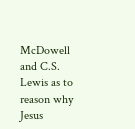McDowell and C.S. Lewis as to reason why Jesus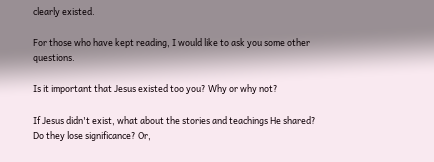clearly existed.

For those who have kept reading, I would like to ask you some other questions.

Is it important that Jesus existed too you? Why or why not?

If Jesus didn't exist, what about the stories and teachings He shared? Do they lose significance? Or,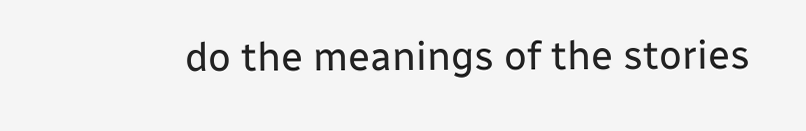do the meanings of the stories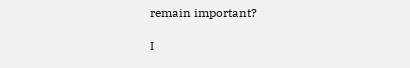remain important?

I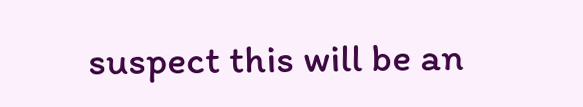suspect this will be an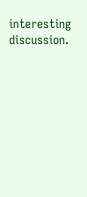interesting discussion.